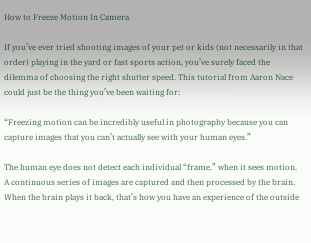How to Freeze Motion In Camera

If you’ve ever tried shooting images of your pet or kids (not necessarily in that order) playing in the yard or fast sports action, you’ve surely faced the dilemma of choosing the right shutter speed. This tutorial from Aaron Nace could just be the thing you’ve been waiting for:

“Freezing motion can be incredibly useful in photography because you can capture images that you can’t actually see with your human eyes.”

The human eye does not detect each individual “frame,” when it sees motion. A continuous series of images are captured and then processed by the brain. When the brain plays it back, that’s how you have an experience of the outside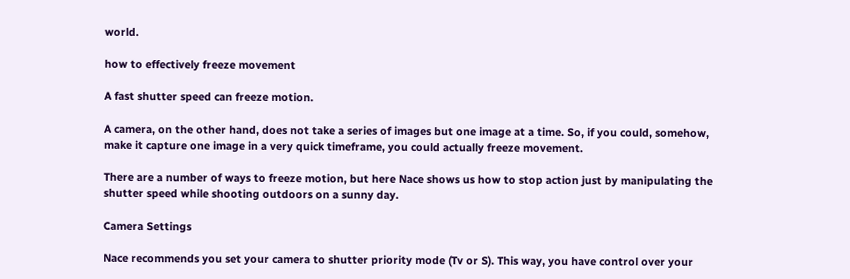world.

how to effectively freeze movement

A fast shutter speed can freeze motion.

A camera, on the other hand, does not take a series of images but one image at a time. So, if you could, somehow, make it capture one image in a very quick timeframe, you could actually freeze movement.

There are a number of ways to freeze motion, but here Nace shows us how to stop action just by manipulating the shutter speed while shooting outdoors on a sunny day.

Camera Settings

Nace recommends you set your camera to shutter priority mode (Tv or S). This way, you have control over your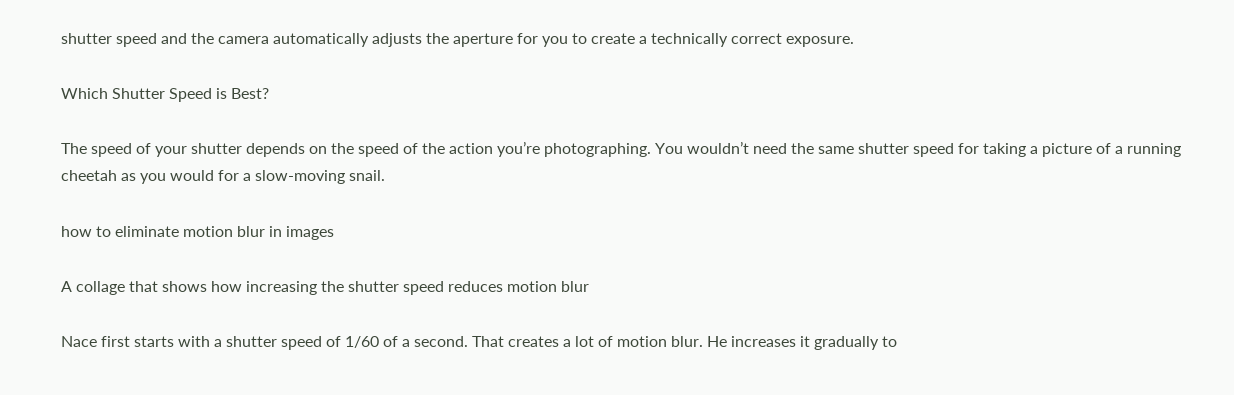shutter speed and the camera automatically adjusts the aperture for you to create a technically correct exposure.

Which Shutter Speed is Best?

The speed of your shutter depends on the speed of the action you’re photographing. You wouldn’t need the same shutter speed for taking a picture of a running cheetah as you would for a slow-moving snail.

how to eliminate motion blur in images

A collage that shows how increasing the shutter speed reduces motion blur

Nace first starts with a shutter speed of 1/60 of a second. That creates a lot of motion blur. He increases it gradually to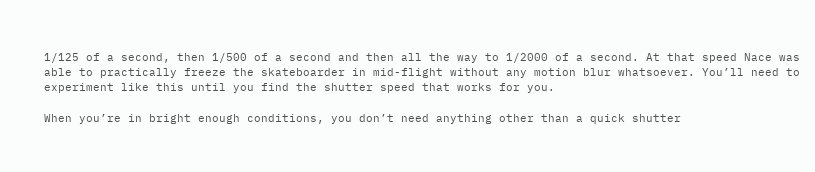1/125 of a second, then 1/500 of a second and then all the way to 1/2000 of a second. At that speed Nace was able to practically freeze the skateboarder in mid-flight without any motion blur whatsoever. You’ll need to experiment like this until you find the shutter speed that works for you.

When you’re in bright enough conditions, you don’t need anything other than a quick shutter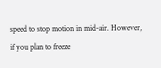speed to stop motion in mid-air. However, if you plan to freeze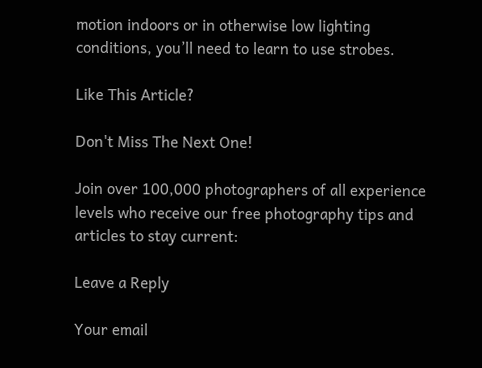motion indoors or in otherwise low lighting conditions, you’ll need to learn to use strobes.

Like This Article?

Don't Miss The Next One!

Join over 100,000 photographers of all experience levels who receive our free photography tips and articles to stay current:

Leave a Reply

Your email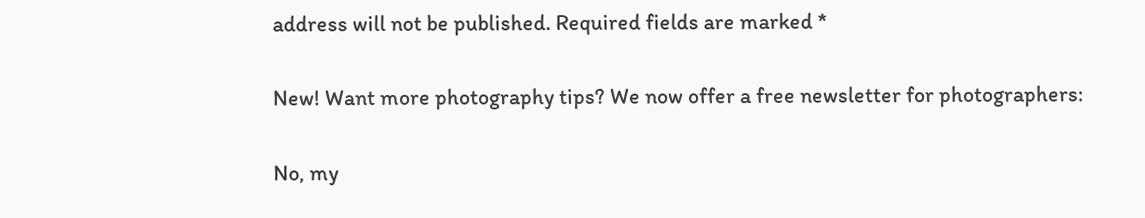address will not be published. Required fields are marked *

New! Want more photography tips? We now offer a free newsletter for photographers:

No, my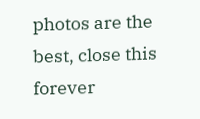photos are the best, close this forever